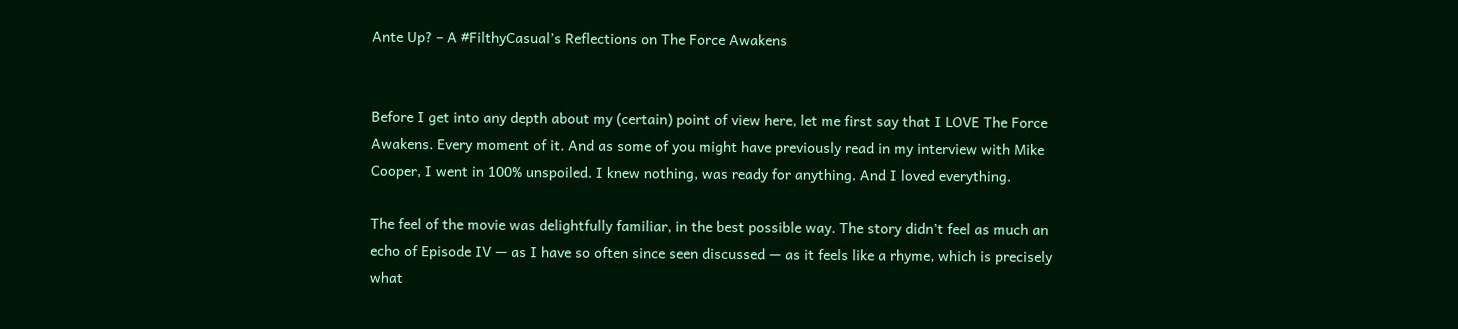Ante Up? – A #FilthyCasual’s Reflections on The Force Awakens


Before I get into any depth about my (certain) point of view here, let me first say that I LOVE The Force Awakens. Every moment of it. And as some of you might have previously read in my interview with Mike Cooper, I went in 100% unspoiled. I knew nothing, was ready for anything. And I loved everything.

The feel of the movie was delightfully familiar, in the best possible way. The story didn’t feel as much an echo of Episode IV — as I have so often since seen discussed — as it feels like a rhyme, which is precisely what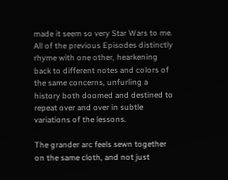made it seem so very Star Wars to me. All of the previous Episodes distinctly rhyme with one other, hearkening back to different notes and colors of the same concerns, unfurling a history both doomed and destined to repeat over and over in subtle variations of the lessons.

The grander arc feels sewn together on the same cloth, and not just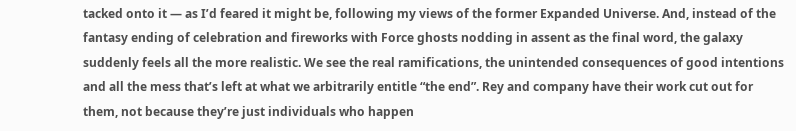tacked onto it — as I’d feared it might be, following my views of the former Expanded Universe. And, instead of the fantasy ending of celebration and fireworks with Force ghosts nodding in assent as the final word, the galaxy suddenly feels all the more realistic. We see the real ramifications, the unintended consequences of good intentions and all the mess that’s left at what we arbitrarily entitle “the end”. Rey and company have their work cut out for them, not because they’re just individuals who happen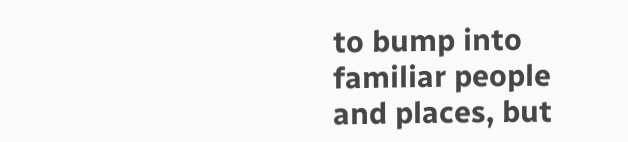to bump into familiar people and places, but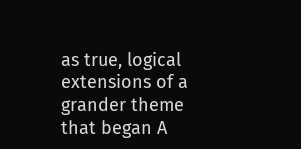as true, logical extensions of a grander theme that began A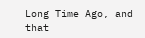Long Time Ago, and that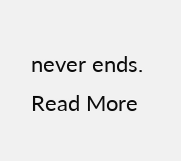never ends. Read More